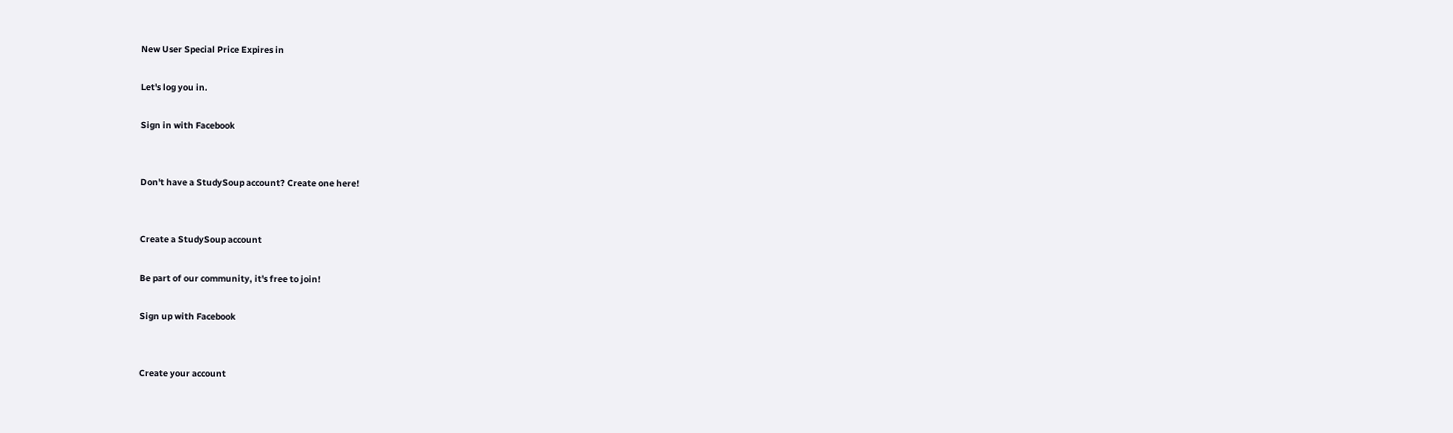New User Special Price Expires in

Let's log you in.

Sign in with Facebook


Don't have a StudySoup account? Create one here!


Create a StudySoup account

Be part of our community, it's free to join!

Sign up with Facebook


Create your account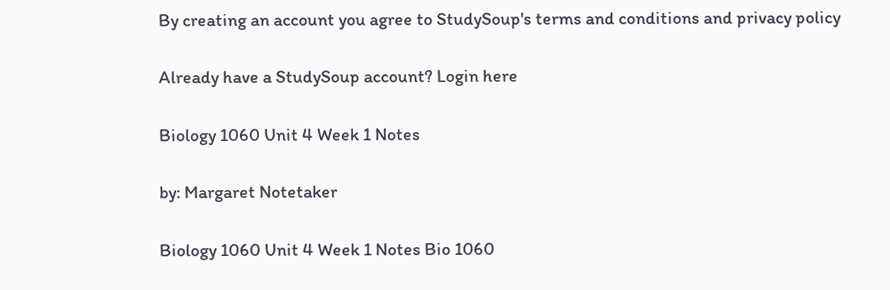By creating an account you agree to StudySoup's terms and conditions and privacy policy

Already have a StudySoup account? Login here

Biology 1060 Unit 4 Week 1 Notes

by: Margaret Notetaker

Biology 1060 Unit 4 Week 1 Notes Bio 1060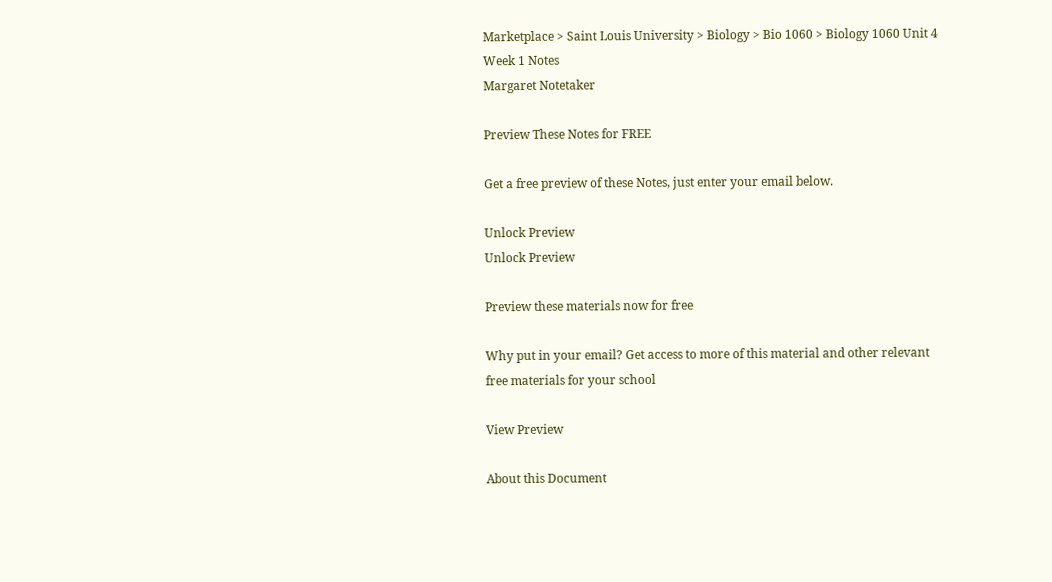Marketplace > Saint Louis University > Biology > Bio 1060 > Biology 1060 Unit 4 Week 1 Notes
Margaret Notetaker

Preview These Notes for FREE

Get a free preview of these Notes, just enter your email below.

Unlock Preview
Unlock Preview

Preview these materials now for free

Why put in your email? Get access to more of this material and other relevant free materials for your school

View Preview

About this Document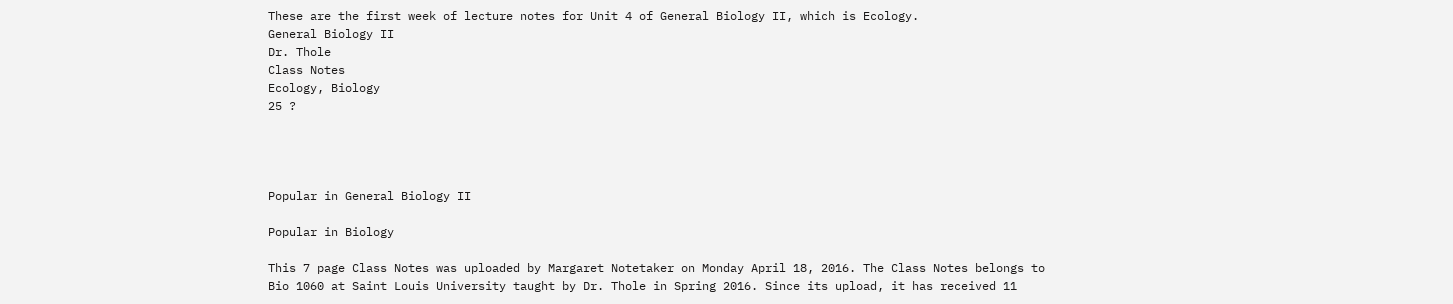These are the first week of lecture notes for Unit 4 of General Biology II, which is Ecology.
General Biology II
Dr. Thole
Class Notes
Ecology, Biology
25 ?




Popular in General Biology II

Popular in Biology

This 7 page Class Notes was uploaded by Margaret Notetaker on Monday April 18, 2016. The Class Notes belongs to Bio 1060 at Saint Louis University taught by Dr. Thole in Spring 2016. Since its upload, it has received 11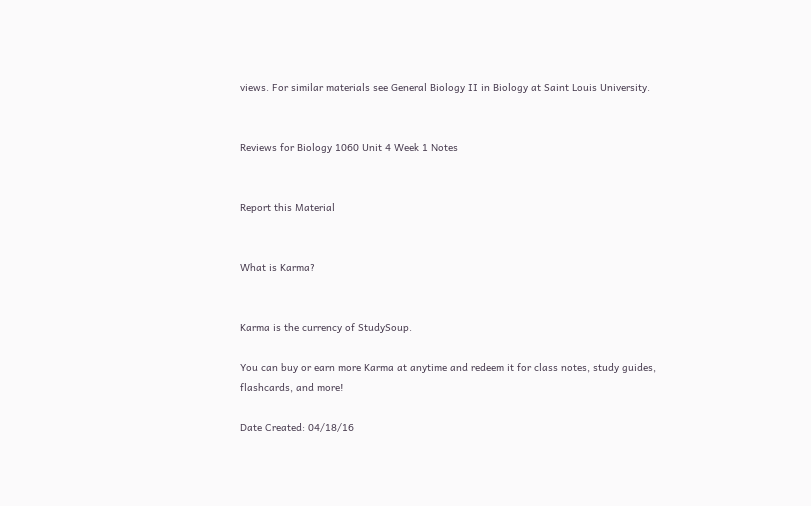views. For similar materials see General Biology II in Biology at Saint Louis University.


Reviews for Biology 1060 Unit 4 Week 1 Notes


Report this Material


What is Karma?


Karma is the currency of StudySoup.

You can buy or earn more Karma at anytime and redeem it for class notes, study guides, flashcards, and more!

Date Created: 04/18/16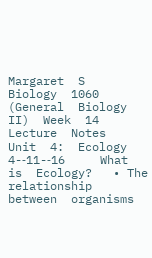Margaret  S   Biology  1060  (General  Biology  II)  Week  14  Lecture  Notes   Unit  4:  Ecology     4-‐11-‐16     What  is  Ecology?   • The  relationship  between  organisms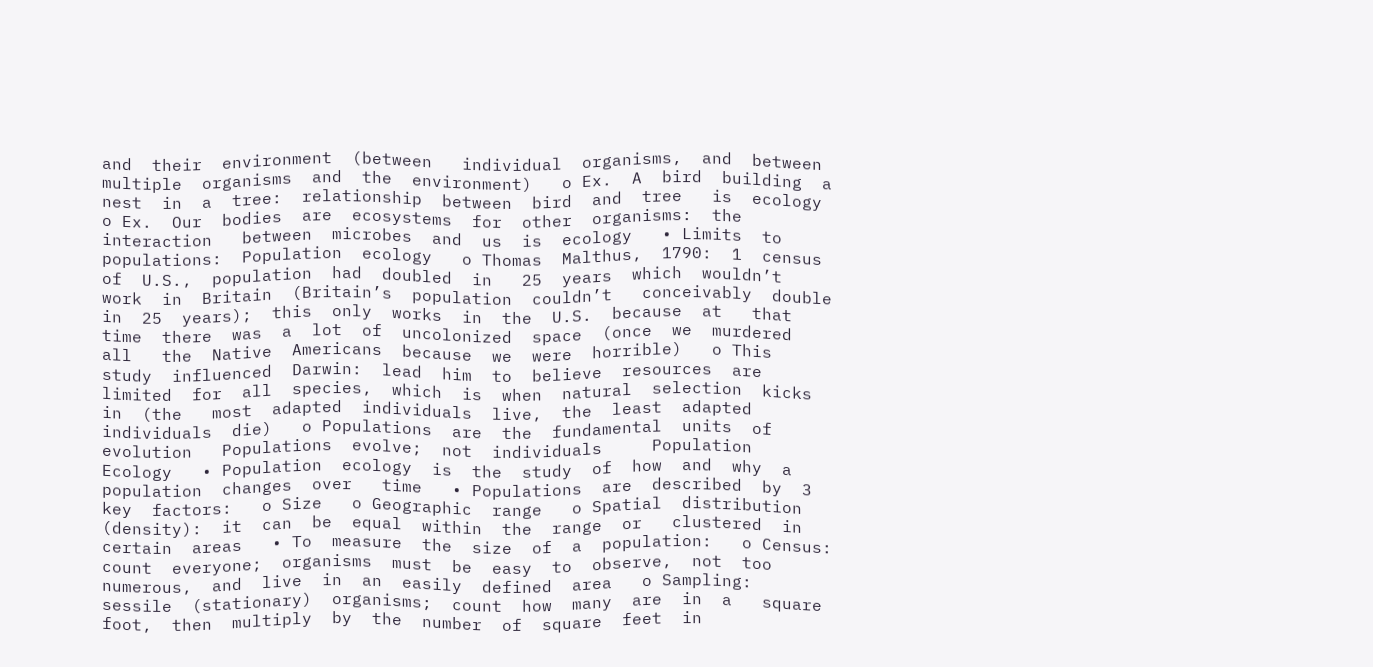and  their  environment  (between   individual  organisms,  and  between  multiple  organisms  and  the  environment)   o Ex.  A  bird  building  a  nest  in  a  tree:  relationship  between  bird  and  tree   is  ecology   o Ex.  Our  bodies  are  ecosystems  for  other  organisms:  the  interaction   between  microbes  and  us  is  ecology   • Limits  to  populations:  Population  ecology   o Thomas  Malthus,  1790:  1  census  of  U.S.,  population  had  doubled  in   25  years  which  wouldn’t  work  in  Britain  (Britain’s  population  couldn’t   conceivably  double  in  25  years);  this  only  works  in  the  U.S.  because  at   that  time  there  was  a  lot  of  uncolonized  space  (once  we  murdered  all   the  Native  Americans  because  we  were  horrible)   o This  study  influenced  Darwin:  lead  him  to  believe  resources  are   limited  for  all  species,  which  is  when  natural  selection  kicks  in  (the   most  adapted  individuals  live,  the  least  adapted  individuals  die)   o Populations  are  the  fundamental  units  of  evolution   Populations  evolve;  not  individuals     Population  Ecology   • Population  ecology  is  the  study  of  how  and  why  a  population  changes  over   time   • Populations  are  described  by  3  key  factors:   o Size   o Geographic  range   o Spatial  distribution  (density):  it  can  be  equal  within  the  range  or   clustered  in  certain  areas   • To  measure  the  size  of  a  population:   o Census:  count  everyone;  organisms  must  be  easy  to  observe,  not  too   numerous,  and  live  in  an  easily  defined  area   o Sampling:  sessile  (stationary)  organisms;  count  how  many  are  in  a   square  foot,  then  multiply  by  the  number  of  square  feet  in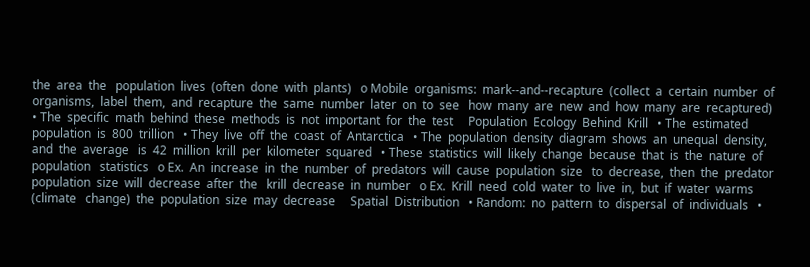the  area  the   population  lives  (often  done  with  plants)   o Mobile  organisms:  mark-‐and-‐recapture  (collect  a  certain  number  of   organisms,  label  them,  and  recapture  the  same  number  later  on  to  see   how  many  are  new  and  how  many  are  recaptured)   • The  specific  math  behind  these  methods  is  not  important  for  the  test     Population  Ecology  Behind  Krill   • The  estimated  population  is  800  trillion   • They  live  off  the  coast  of  Antarctica   • The  population  density  diagram  shows  an  unequal  density,  and  the  average   is  42  million  krill  per  kilometer  squared   • These  statistics  will  likely  change  because  that  is  the  nature  of  population   statistics   o Ex.  An  increase  in  the  number  of  predators  will  cause  population  size   to  decrease,  then  the  predator  population  size  will  decrease  after  the   krill  decrease  in  number   o Ex.  Krill  need  cold  water  to  live  in,  but  if  water  warms  (climate   change)  the  population  size  may  decrease     Spatial  Distribution   • Random:  no  pattern  to  dispersal  of  individuals   •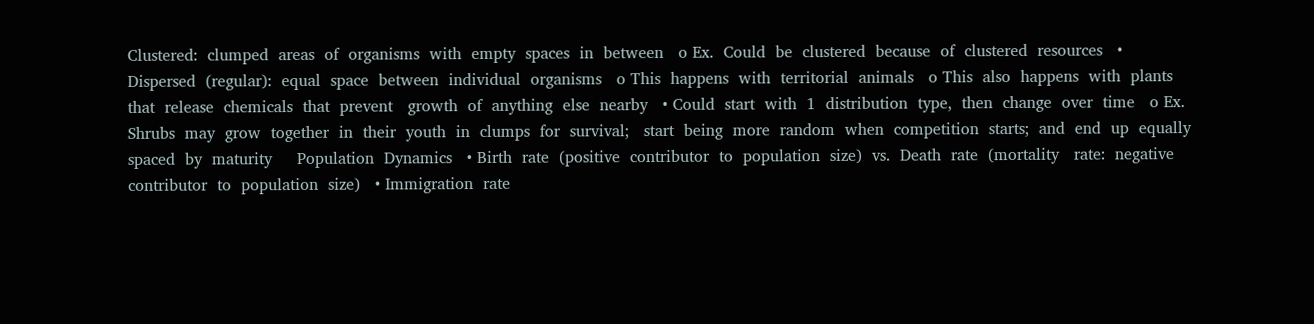Clustered:  clumped  areas  of  organisms  with  empty  spaces  in  between   o Ex.  Could  be  clustered  because  of  clustered  resources   • Dispersed  (regular):  equal  space  between  individual  organisms   o This  happens  with  territorial  animals   o This  also  happens  with  plants  that  release  chemicals  that  prevent   growth  of  anything  else  nearby   • Could  start  with  1  distribution  type,  then  change  over  time   o Ex.  Shrubs  may  grow  together  in  their  youth  in  clumps  for  survival;   start  being  more  random  when  competition  starts;  and  end  up  equally   spaced  by  maturity     Population  Dynamics   • Birth  rate  (positive  contributor  to  population  size)  vs.  Death  rate  (mortality   rate:  negative  contributor  to  population  size)   • Immigration  rate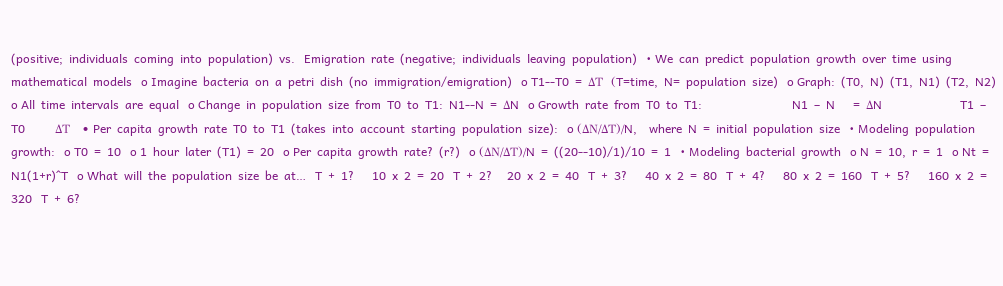(positive;  individuals  coming  into  population)  vs.   Emigration  rate  (negative;  individuals  leaving  population)   • We  can  predict  population  growth  over  time  using  mathematical  models   o Imagine  bacteria  on  a  petri  dish  (no  immigration/emigration)   o T1-‐T0  =  ΔT  (T=time,  N=  population  size)   o Graph:  (T0,  N)  (T1,  N1)  (T2,  N2)   o All  time  intervals  are  equal   o Change  in  population  size  from  T0  to  T1:  N1-‐N  =  ΔN   o Growth  rate  from  T0  to  T1:                              N1  –  N      =  ΔN                          T1  –  T0          ΔT   • Per  capita  growth  rate  T0  to  T1  (takes  into  account  starting  population  size):   o (ΔN/ΔT)/N,    where  N  =  initial  population  size   • Modeling  population  growth:   o T0  =  10   o 1  hour  later  (T1)  =  20   o Per  capita  growth  rate?  (r?)   o (ΔN/ΔT)/N  =  ((20-‐10)/1)/10  =  1   • Modeling  bacterial  growth   o N  =  10,  r  =  1   o Nt  =  N1(1+r)^T   o What  will  the  population  size  be  at…   T  +  1?      10  x  2  =  20   T  +  2?     20  x  2  =  40   T  +  3?      40  x  2  =  80   T  +  4?      80  x  2  =  160   T  +  5?      160  x  2  =  320   T  +  6?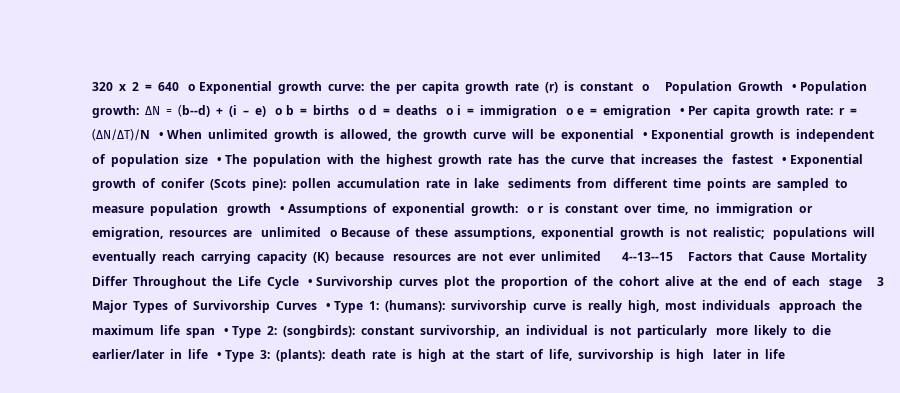320  x  2  =  640   o Exponential  growth  curve:  the  per  capita  growth  rate  (r)  is  constant   o     Population  Growth   • Population  growth:  ΔN  =  (b-‐d)  +  (i  –  e)   o b  =  births   o d  =  deaths   o i  =  immigration   o e  =  emigration   • Per  capita  growth  rate:  r  =  (ΔN/ΔT)/N   • When  unlimited  growth  is  allowed,  the  growth  curve  will  be  exponential   • Exponential  growth  is  independent  of  population  size   • The  population  with  the  highest  growth  rate  has  the  curve  that  increases  the   fastest   • Exponential  growth  of  conifer  (Scots  pine):  pollen  accumulation  rate  in  lake   sediments  from  different  time  points  are  sampled  to  measure  population   growth   • Assumptions  of  exponential  growth:   o r  is  constant  over  time,  no  immigration  or  emigration,  resources  are   unlimited   o Because  of  these  assumptions,  exponential  growth  is  not  realistic;   populations  will  eventually  reach  carrying  capacity  (K)  because   resources  are  not  ever  unlimited       4-‐13-‐15     Factors  that  Cause  Mortality  Differ  Throughout  the  Life  Cycle   • Survivorship  curves  plot  the  proportion  of  the  cohort  alive  at  the  end  of  each   stage     3  Major  Types  of  Survivorship  Curves   • Type  1:  (humans):  survivorship  curve  is  really  high,  most  individuals   approach  the  maximum  life  span   • Type  2:  (songbirds):  constant  survivorship,  an  individual  is  not  particularly   more  likely  to  die  earlier/later  in  life   • Type  3:  (plants):  death  rate  is  high  at  the  start  of  life,  survivorship  is  high   later  in  life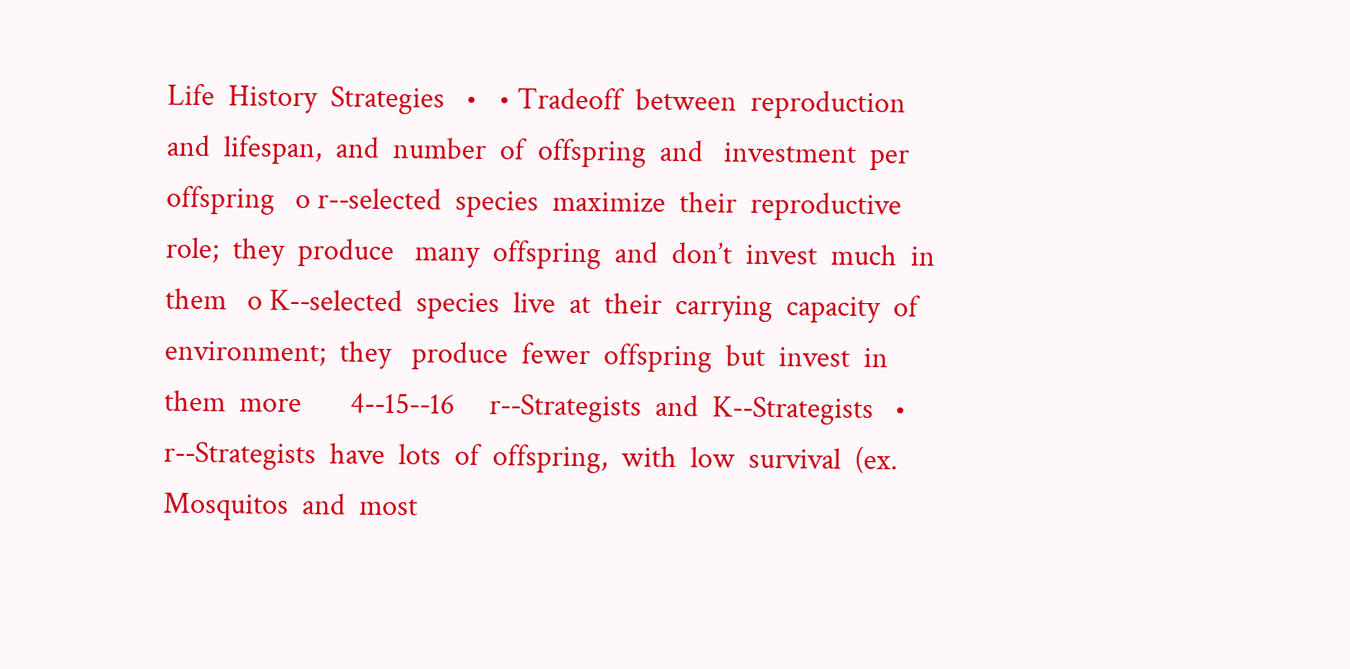Life  History  Strategies   •   • Tradeoff  between  reproduction  and  lifespan,  and  number  of  offspring  and   investment  per  offspring   o r-‐selected  species  maximize  their  reproductive  role;  they  produce   many  offspring  and  don’t  invest  much  in  them   o K-‐selected  species  live  at  their  carrying  capacity  of  environment;  they   produce  fewer  offspring  but  invest  in  them  more       4-‐15-‐16     r-‐Strategists  and  K-‐Strategists   • r-‐Strategists  have  lots  of  offspring,  with  low  survival  (ex.  Mosquitos  and  most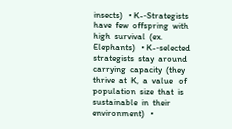insects)   • K-‐Strategists  have  few  offspring  with  high  survival  (ex.  Elephants)   • K-‐selected  strategists  stay  around  carrying  capacity  (they  thrive  at  K,  a  value   of  population  size  that  is  sustainable  in  their  environment)   •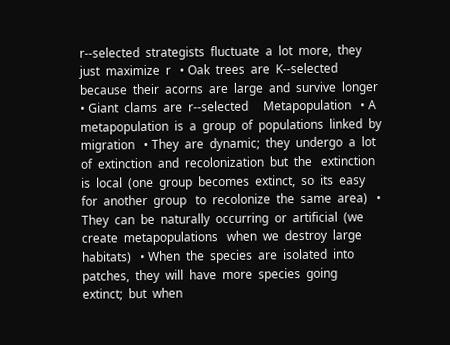r-‐selected  strategists  fluctuate  a  lot  more,  they  just  maximize  r   • Oak  trees  are  K-‐selected  because  their  acorns  are  large  and  survive  longer   • Giant  clams  are  r-‐selected     Metapopulation   • A  metapopulation  is  a  group  of  populations  linked  by  migration   • They  are  dynamic;  they  undergo  a  lot  of  extinction  and  recolonization  but  the   extinction  is  local  (one  group  becomes  extinct,  so  its  easy  for  another  group   to  recolonize  the  same  area)   • They  can  be  naturally  occurring  or  artificial  (we  create  metapopulations   when  we  destroy  large  habitats)   • When  the  species  are  isolated  into  patches,  they  will  have  more  species  going   extinct;  but  when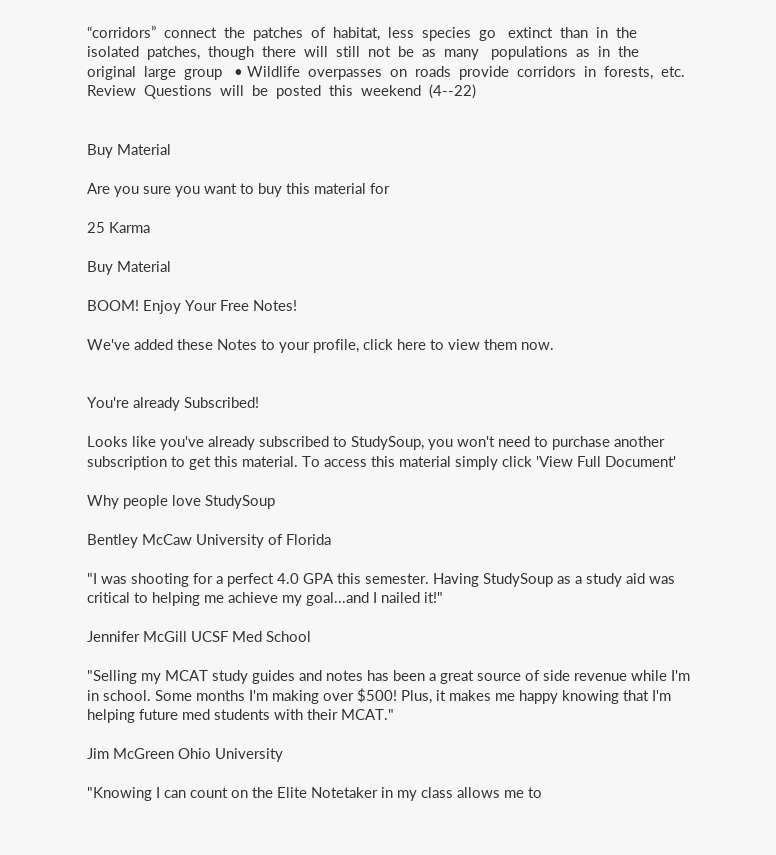“corridors”  connect  the  patches  of  habitat,  less  species  go   extinct  than  in  the  isolated  patches,  though  there  will  still  not  be  as  many   populations  as  in  the  original  large  group   • Wildlife  overpasses  on  roads  provide  corridors  in  forests,  etc.       Review  Questions  will  be  posted  this  weekend  (4-‐22)


Buy Material

Are you sure you want to buy this material for

25 Karma

Buy Material

BOOM! Enjoy Your Free Notes!

We've added these Notes to your profile, click here to view them now.


You're already Subscribed!

Looks like you've already subscribed to StudySoup, you won't need to purchase another subscription to get this material. To access this material simply click 'View Full Document'

Why people love StudySoup

Bentley McCaw University of Florida

"I was shooting for a perfect 4.0 GPA this semester. Having StudySoup as a study aid was critical to helping me achieve my goal...and I nailed it!"

Jennifer McGill UCSF Med School

"Selling my MCAT study guides and notes has been a great source of side revenue while I'm in school. Some months I'm making over $500! Plus, it makes me happy knowing that I'm helping future med students with their MCAT."

Jim McGreen Ohio University

"Knowing I can count on the Elite Notetaker in my class allows me to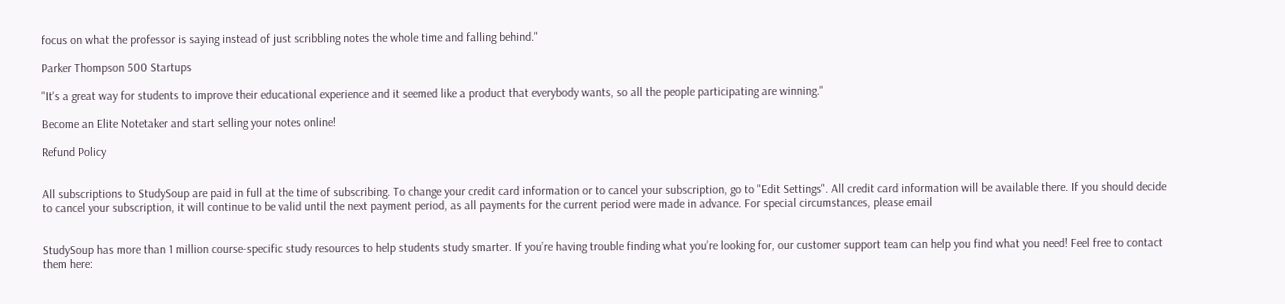focus on what the professor is saying instead of just scribbling notes the whole time and falling behind."

Parker Thompson 500 Startups

"It's a great way for students to improve their educational experience and it seemed like a product that everybody wants, so all the people participating are winning."

Become an Elite Notetaker and start selling your notes online!

Refund Policy


All subscriptions to StudySoup are paid in full at the time of subscribing. To change your credit card information or to cancel your subscription, go to "Edit Settings". All credit card information will be available there. If you should decide to cancel your subscription, it will continue to be valid until the next payment period, as all payments for the current period were made in advance. For special circumstances, please email


StudySoup has more than 1 million course-specific study resources to help students study smarter. If you’re having trouble finding what you’re looking for, our customer support team can help you find what you need! Feel free to contact them here: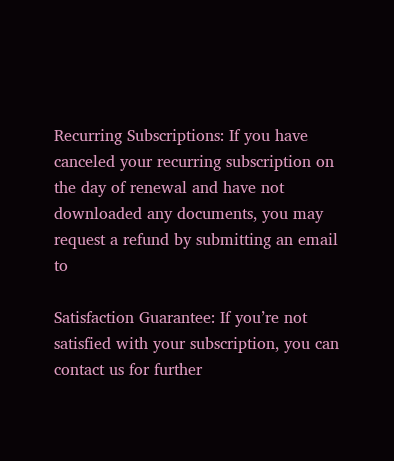Recurring Subscriptions: If you have canceled your recurring subscription on the day of renewal and have not downloaded any documents, you may request a refund by submitting an email to

Satisfaction Guarantee: If you’re not satisfied with your subscription, you can contact us for further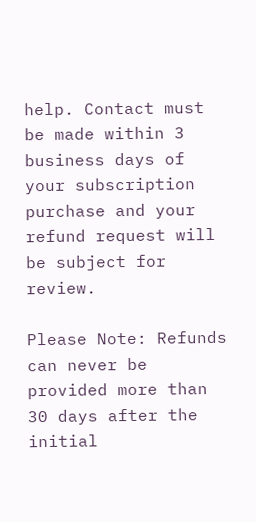help. Contact must be made within 3 business days of your subscription purchase and your refund request will be subject for review.

Please Note: Refunds can never be provided more than 30 days after the initial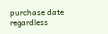purchase date regardless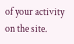of your activity on the site.